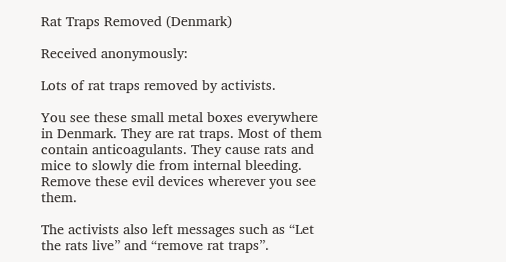Rat Traps Removed (Denmark)

Received anonymously:

Lots of rat traps removed by activists.

You see these small metal boxes everywhere in Denmark. They are rat traps. Most of them contain anticoagulants. They cause rats and mice to slowly die from internal bleeding. Remove these evil devices wherever you see them.

The activists also left messages such as “Let the rats live” and “remove rat traps”.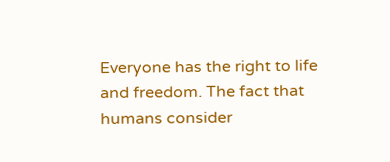Everyone has the right to life and freedom. The fact that humans consider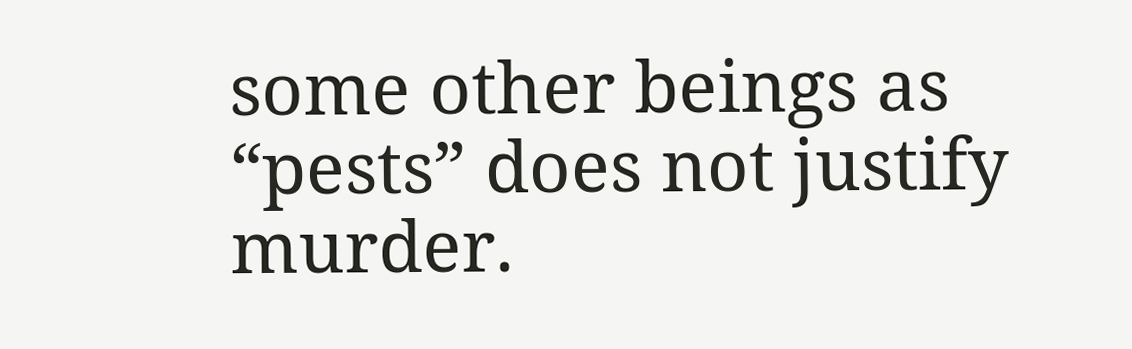some other beings as “pests” does not justify murder.